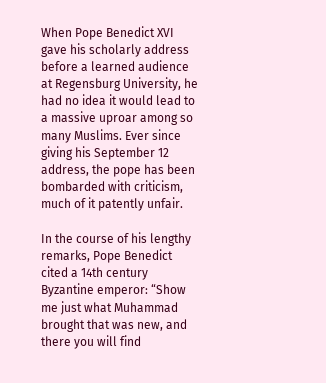When Pope Benedict XVI gave his scholarly address before a learned audience at Regensburg University, he had no idea it would lead to a massive uproar among so many Muslims. Ever since giving his September 12 address, the pope has been bombarded with criticism, much of it patently unfair.

In the course of his lengthy remarks, Pope Benedict cited a 14th century Byzantine emperor: “Show me just what Muhammad brought that was new, and there you will find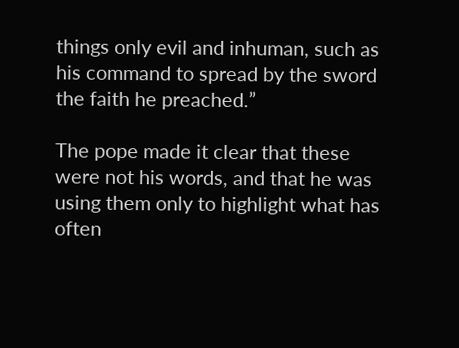things only evil and inhuman, such as his command to spread by the sword the faith he preached.”

The pope made it clear that these were not his words, and that he was using them only to highlight what has often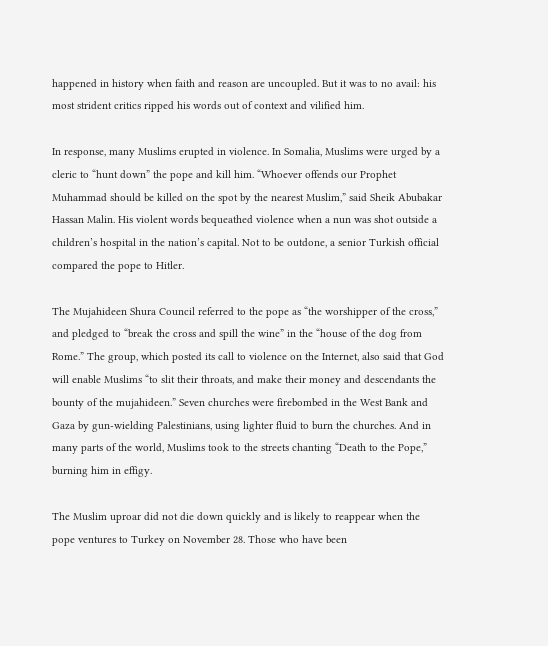happened in history when faith and reason are uncoupled. But it was to no avail: his most strident critics ripped his words out of context and vilified him.

In response, many Muslims erupted in violence. In Somalia, Muslims were urged by a cleric to “hunt down” the pope and kill him. “Whoever offends our Prophet Muhammad should be killed on the spot by the nearest Muslim,” said Sheik Abubakar Hassan Malin. His violent words bequeathed violence when a nun was shot outside a children’s hospital in the nation’s capital. Not to be outdone, a senior Turkish official compared the pope to Hitler.

The Mujahideen Shura Council referred to the pope as “the worshipper of the cross,” and pledged to “break the cross and spill the wine” in the “house of the dog from Rome.” The group, which posted its call to violence on the Internet, also said that God will enable Muslims “to slit their throats, and make their money and descendants the bounty of the mujahideen.” Seven churches were firebombed in the West Bank and Gaza by gun-wielding Palestinians, using lighter fluid to burn the churches. And in many parts of the world, Muslims took to the streets chanting “Death to the Pope,” burning him in effigy.

The Muslim uproar did not die down quickly and is likely to reappear when the pope ventures to Turkey on November 28. Those who have been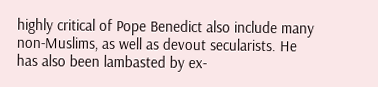highly critical of Pope Benedict also include many non-Muslims, as well as devout secularists. He has also been lambasted by ex-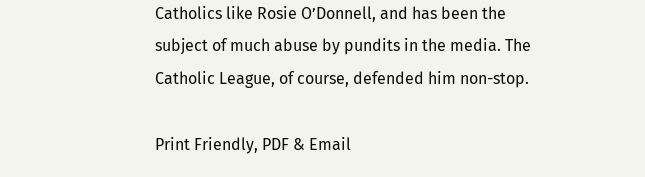Catholics like Rosie O’Donnell, and has been the subject of much abuse by pundits in the media. The Catholic League, of course, defended him non-stop.

Print Friendly, PDF & Email